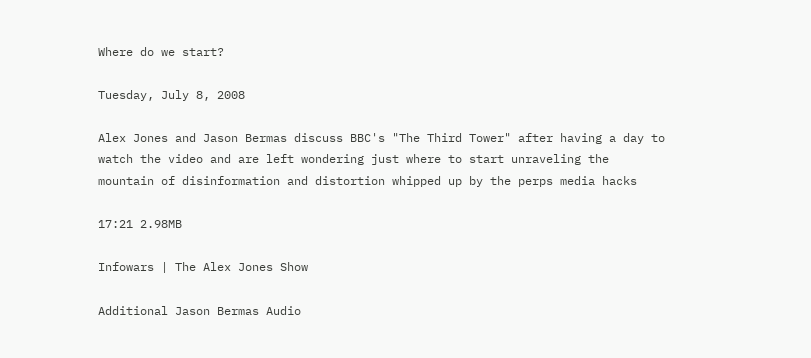Where do we start?

Tuesday, July 8, 2008

Alex Jones and Jason Bermas discuss BBC's "The Third Tower" after having a day to watch the video and are left wondering just where to start unraveling the mountain of disinformation and distortion whipped up by the perps media hacks

17:21 2.98MB

Infowars | The Alex Jones Show

Additional Jason Bermas Audio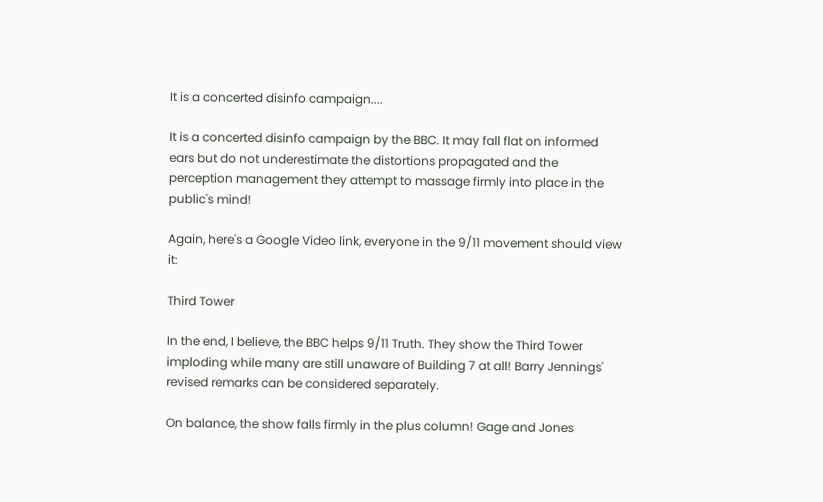It is a concerted disinfo campaign....

It is a concerted disinfo campaign by the BBC. It may fall flat on informed ears but do not underestimate the distortions propagated and the perception management they attempt to massage firmly into place in the public's mind!

Again, here's a Google Video link, everyone in the 9/11 movement should view it:

Third Tower

In the end, I believe, the BBC helps 9/11 Truth. They show the Third Tower imploding while many are still unaware of Building 7 at all! Barry Jennings' revised remarks can be considered separately.

On balance, the show falls firmly in the plus column! Gage and Jones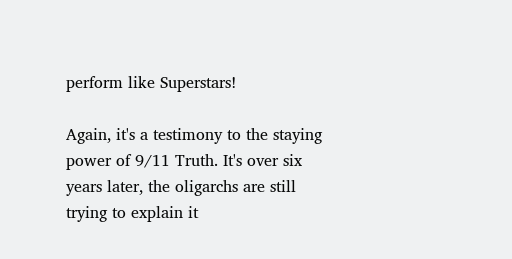perform like Superstars!

Again, it's a testimony to the staying power of 9/11 Truth. It's over six years later, the oligarchs are still trying to explain it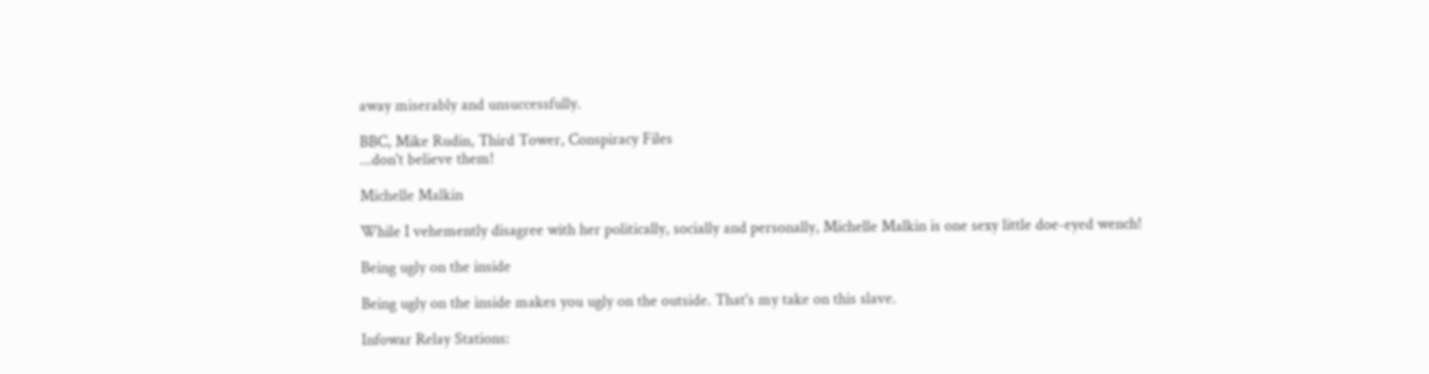away miserably and unsuccessfully.

BBC, Mike Rudin, Third Tower, Conspiracy Files
...don't believe them!

Michelle Malkin

While I vehemently disagree with her politically, socially and personally, Michelle Malkin is one sexy little doe-eyed wench!

Being ugly on the inside

Being ugly on the inside makes you ugly on the outside. That's my take on this slave.

Infowar Relay Stations: